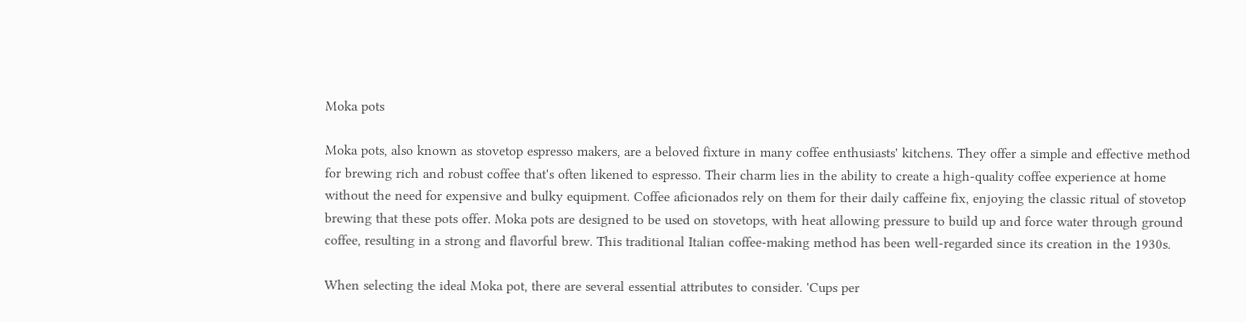Moka pots

Moka pots, also known as stovetop espresso makers, are a beloved fixture in many coffee enthusiasts' kitchens. They offer a simple and effective method for brewing rich and robust coffee that's often likened to espresso. Their charm lies in the ability to create a high-quality coffee experience at home without the need for expensive and bulky equipment. Coffee aficionados rely on them for their daily caffeine fix, enjoying the classic ritual of stovetop brewing that these pots offer. Moka pots are designed to be used on stovetops, with heat allowing pressure to build up and force water through ground coffee, resulting in a strong and flavorful brew. This traditional Italian coffee-making method has been well-regarded since its creation in the 1930s.

When selecting the ideal Moka pot, there are several essential attributes to consider. 'Cups per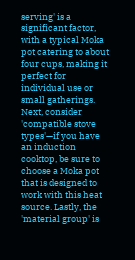serving' is a significant factor, with a typical Moka pot catering to about four cups, making it perfect for individual use or small gatherings. Next, consider 'compatible stove types'—if you have an induction cooktop, be sure to choose a Moka pot that is designed to work with this heat source. Lastly, the 'material group' is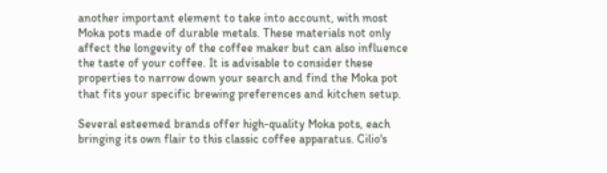another important element to take into account, with most Moka pots made of durable metals. These materials not only affect the longevity of the coffee maker but can also influence the taste of your coffee. It is advisable to consider these properties to narrow down your search and find the Moka pot that fits your specific brewing preferences and kitchen setup.

Several esteemed brands offer high-quality Moka pots, each bringing its own flair to this classic coffee apparatus. Cilio's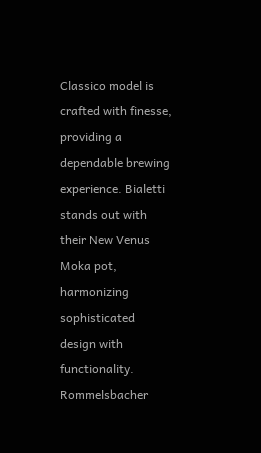Classico model is crafted with finesse, providing a dependable brewing experience. Bialetti stands out with their New Venus Moka pot, harmonizing sophisticated design with functionality. Rommelsbacher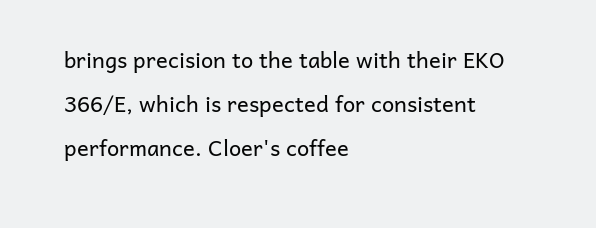brings precision to the table with their EKO 366/E, which is respected for consistent performance. Cloer's coffee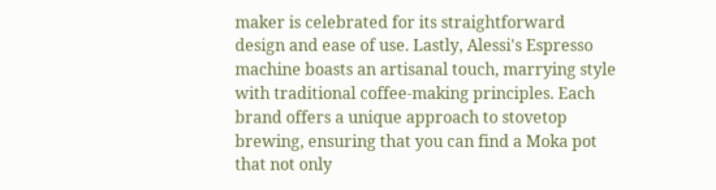maker is celebrated for its straightforward design and ease of use. Lastly, Alessi's Espresso machine boasts an artisanal touch, marrying style with traditional coffee-making principles. Each brand offers a unique approach to stovetop brewing, ensuring that you can find a Moka pot that not only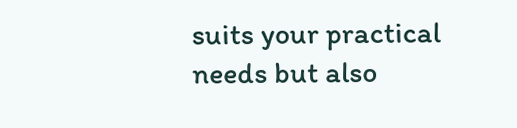suits your practical needs but also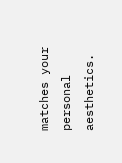matches your personal aesthetics.